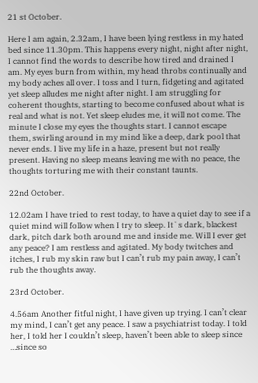21 st October.

Here I am again, 2.32am, I have been lying restless in my hated bed since 11.30pm. This happens every night, night after night, I cannot find the words to describe how tired and drained I am. My eyes burn from within, my head throbs continually and my body aches all over. I toss and I turn, fidgeting and agitated yet sleep alludes me night after night. I am struggling for coherent thoughts, starting to become confused about what is real and what is not. Yet sleep eludes me, it will not come. The minute I close my eyes the thoughts start. I cannot escape them, swirling around in my mind like a deep, dark pool that never ends. I live my life in a haze, present but not really present. Having no sleep means leaving me with no peace, the thoughts torturing me with their constant taunts.

22nd October.

12.02am I have tried to rest today, to have a quiet day to see if a quiet mind will follow when I try to sleep. It`s dark, blackest dark, pitch dark both around me and inside me. Will I ever get any peace? I am restless and agitated. My body twitches and itches, I rub my skin raw but I can’t rub my pain away, I can’t rub the thoughts away.

23rd October.

4.56am Another fitful night, I have given up trying. I can’t clear my mind, I can’t get any peace. I saw a psychiatrist today. I told her, I told her I couldn’t sleep, haven’t been able to sleep since …since so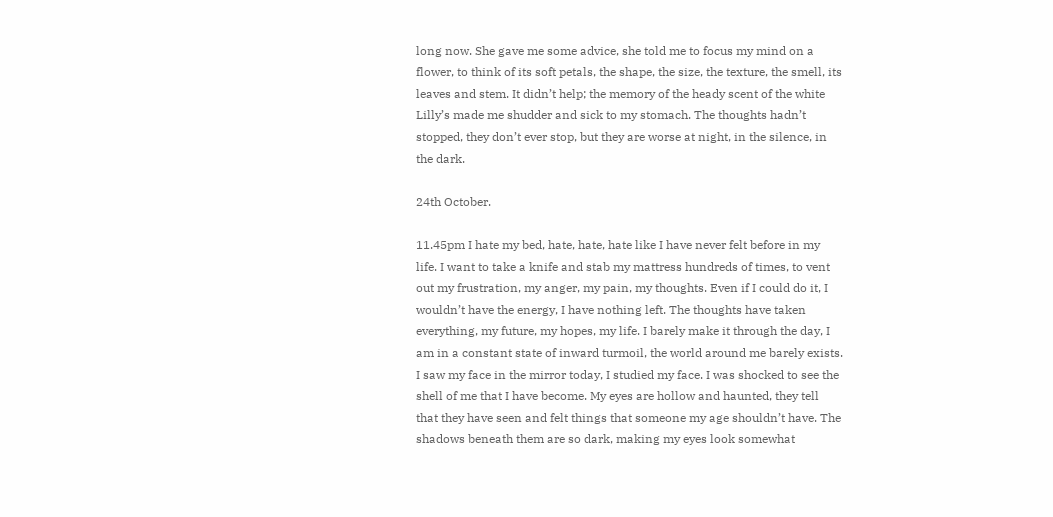long now. She gave me some advice, she told me to focus my mind on a flower, to think of its soft petals, the shape, the size, the texture, the smell, its leaves and stem. It didn’t help; the memory of the heady scent of the white Lilly’s made me shudder and sick to my stomach. The thoughts hadn’t stopped, they don’t ever stop, but they are worse at night, in the silence, in the dark.

24th October.

11.45pm I hate my bed, hate, hate, hate like I have never felt before in my life. I want to take a knife and stab my mattress hundreds of times, to vent out my frustration, my anger, my pain, my thoughts. Even if I could do it, I wouldn’t have the energy, I have nothing left. The thoughts have taken everything, my future, my hopes, my life. I barely make it through the day, I am in a constant state of inward turmoil, the world around me barely exists. I saw my face in the mirror today, I studied my face. I was shocked to see the shell of me that I have become. My eyes are hollow and haunted, they tell that they have seen and felt things that someone my age shouldn’t have. The shadows beneath them are so dark, making my eyes look somewhat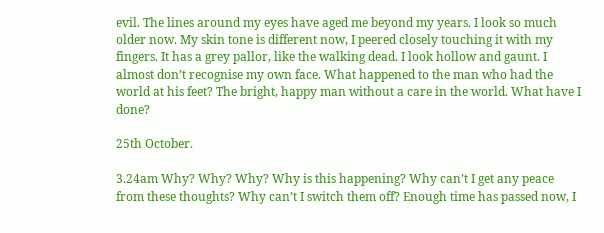evil. The lines around my eyes have aged me beyond my years. I look so much older now. My skin tone is different now, I peered closely touching it with my fingers. It has a grey pallor, like the walking dead. I look hollow and gaunt. I almost don’t recognise my own face. What happened to the man who had the world at his feet? The bright, happy man without a care in the world. What have I done?

25th October.

3.24am Why? Why? Why? Why is this happening? Why can’t I get any peace from these thoughts? Why can’t I switch them off? Enough time has passed now, I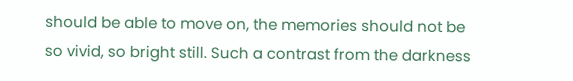should be able to move on, the memories should not be so vivid, so bright still. Such a contrast from the darkness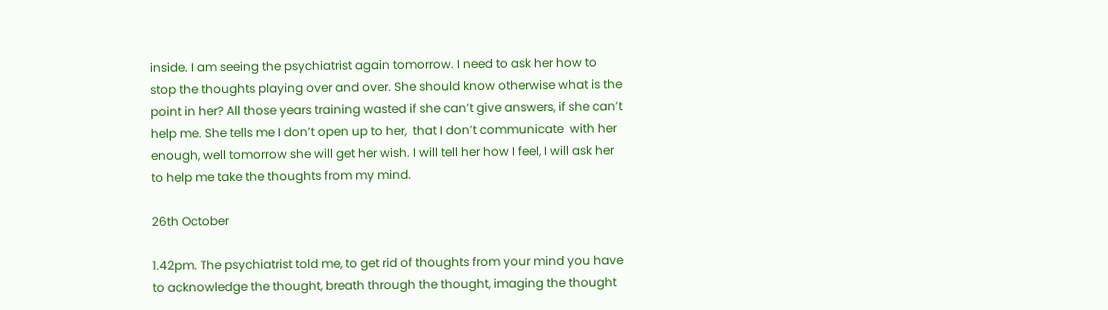inside. I am seeing the psychiatrist again tomorrow. I need to ask her how to stop the thoughts playing over and over. She should know otherwise what is the point in her? All those years training wasted if she can’t give answers, if she can’t help me. She tells me I don’t open up to her,  that I don’t communicate  with her enough, well tomorrow she will get her wish. I will tell her how I feel, I will ask her to help me take the thoughts from my mind.

26th October

1.42pm. The psychiatrist told me, to get rid of thoughts from your mind you have to acknowledge the thought, breath through the thought, imaging the thought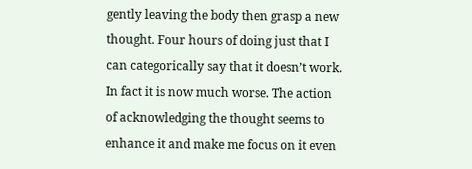gently leaving the body then grasp a new thought. Four hours of doing just that I can categorically say that it doesn’t work. In fact it is now much worse. The action of acknowledging the thought seems to enhance it and make me focus on it even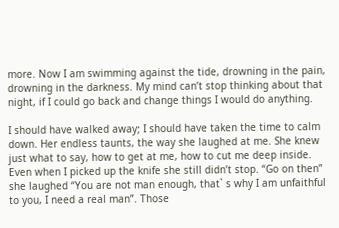more. Now I am swimming against the tide, drowning in the pain, drowning in the darkness. My mind can’t stop thinking about that night, if I could go back and change things I would do anything.

I should have walked away; I should have taken the time to calm down. Her endless taunts, the way she laughed at me. She knew just what to say, how to get at me, how to cut me deep inside. Even when I picked up the knife she still didn’t stop. “Go on then” she laughed “You are not man enough, that` s why I am unfaithful to you, I need a real man”. Those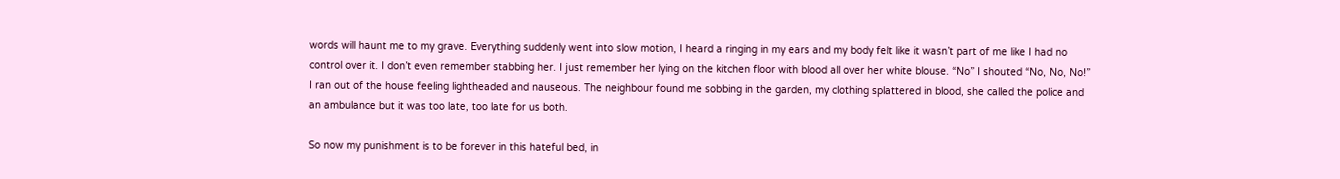words will haunt me to my grave. Everything suddenly went into slow motion, I heard a ringing in my ears and my body felt like it wasn’t part of me like I had no control over it. I don’t even remember stabbing her. I just remember her lying on the kitchen floor with blood all over her white blouse. “No” I shouted “No, No, No!” I ran out of the house feeling lightheaded and nauseous. The neighbour found me sobbing in the garden, my clothing splattered in blood, she called the police and an ambulance but it was too late, too late for us both.

So now my punishment is to be forever in this hateful bed, in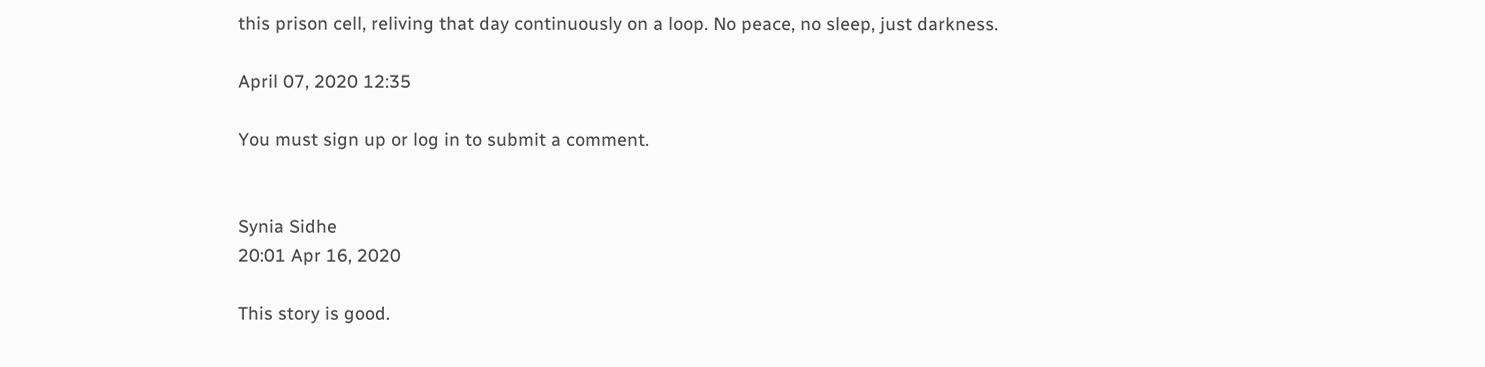this prison cell, reliving that day continuously on a loop. No peace, no sleep, just darkness.

April 07, 2020 12:35

You must sign up or log in to submit a comment.


Synia Sidhe
20:01 Apr 16, 2020

This story is good.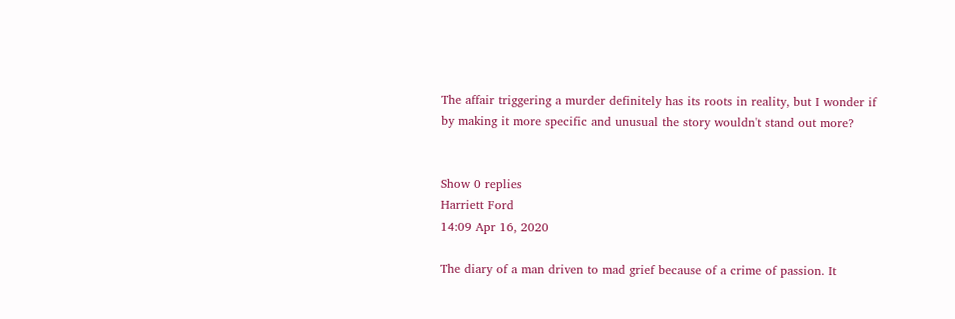The affair triggering a murder definitely has its roots in reality, but I wonder if by making it more specific and unusual the story wouldn't stand out more?


Show 0 replies
Harriett Ford
14:09 Apr 16, 2020

The diary of a man driven to mad grief because of a crime of passion. It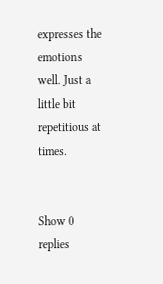expresses the emotions well. Just a little bit repetitious at times.


Show 0 replies